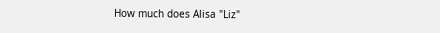How much does Alisa "Liz"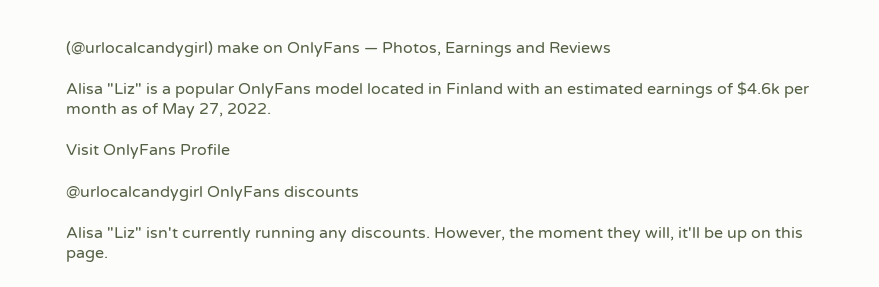(@urlocalcandygirl) make on OnlyFans — Photos, Earnings and Reviews

Alisa "Liz" is a popular OnlyFans model located in Finland with an estimated earnings of $4.6k per month as of May 27, 2022.

Visit OnlyFans Profile

@urlocalcandygirl OnlyFans discounts

Alisa "Liz" isn't currently running any discounts. However, the moment they will, it'll be up on this page.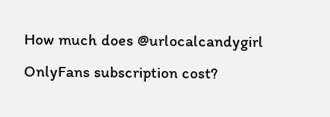How much does @urlocalcandygirl OnlyFans subscription cost?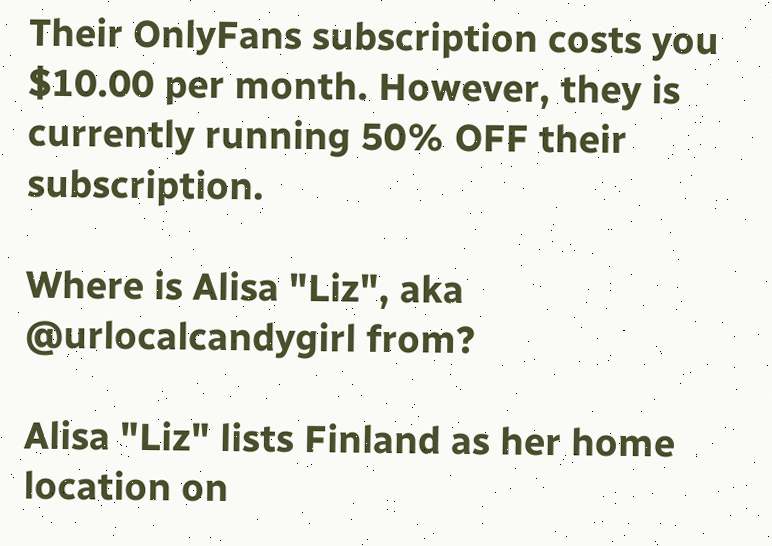Their OnlyFans subscription costs you $10.00 per month. However, they is currently running 50% OFF their subscription.

Where is Alisa "Liz", aka @urlocalcandygirl from?

Alisa "Liz" lists Finland as her home location on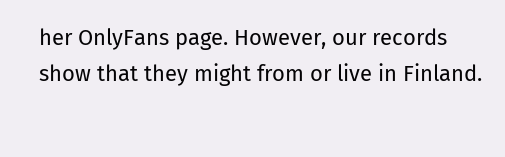her OnlyFans page. However, our records show that they might from or live in Finland.